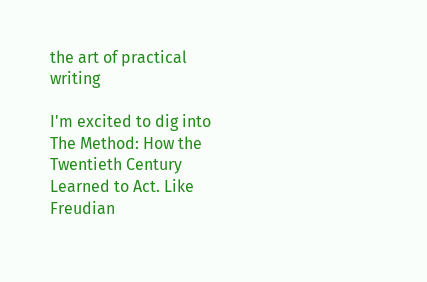the art of practical writing

I'm excited to dig into The Method: How the Twentieth Century Learned to Act. Like Freudian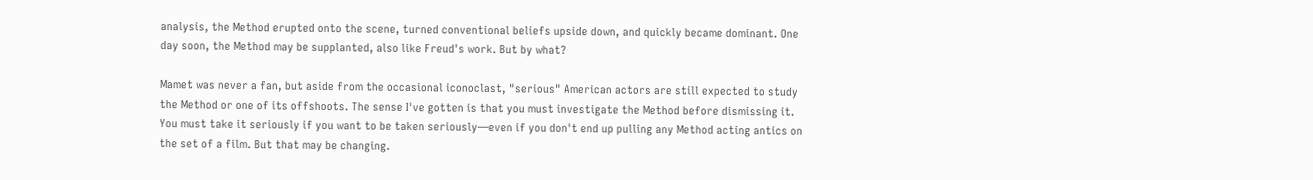analysis, the Method erupted onto the scene, turned conventional beliefs upside down, and quickly became dominant. One day soon, the Method may be supplanted, also like Freud's work. But by what?

Mamet was never a fan, but aside from the occasional iconoclast, "serious" American actors are still expected to study the Method or one of its offshoots. The sense I've gotten is that you must investigate the Method before dismissing it. You must take it seriously if you want to be taken seriously—even if you don't end up pulling any Method acting antics on the set of a film. But that may be changing.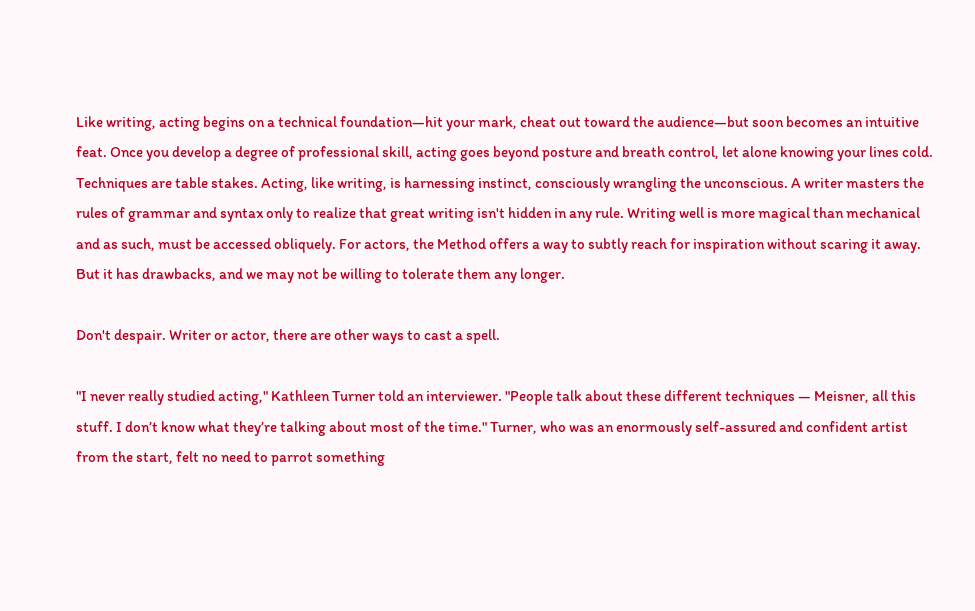Like writing, acting begins on a technical foundation—hit your mark, cheat out toward the audience—but soon becomes an intuitive feat. Once you develop a degree of professional skill, acting goes beyond posture and breath control, let alone knowing your lines cold. Techniques are table stakes. Acting, like writing, is harnessing instinct, consciously wrangling the unconscious. A writer masters the rules of grammar and syntax only to realize that great writing isn't hidden in any rule. Writing well is more magical than mechanical and as such, must be accessed obliquely. For actors, the Method offers a way to subtly reach for inspiration without scaring it away. But it has drawbacks, and we may not be willing to tolerate them any longer.

Don't despair. Writer or actor, there are other ways to cast a spell.

"I never really studied acting," Kathleen Turner told an interviewer. "People talk about these different techniques — Meisner, all this stuff. I don’t know what they’re talking about most of the time." Turner, who was an enormously self-assured and confident artist from the start, felt no need to parrot something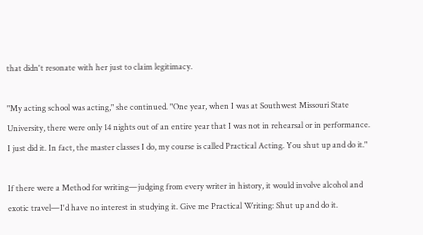that didn't resonate with her just to claim legitimacy.

"My acting school was acting," she continued. "One year, when I was at Southwest Missouri State University, there were only 14 nights out of an entire year that I was not in rehearsal or in performance. I just did it. In fact, the master classes I do, my course is called Practical Acting. You shut up and do it."

If there were a Method for writing—judging from every writer in history, it would involve alcohol and exotic travel—I'd have no interest in studying it. Give me Practical Writing: Shut up and do it.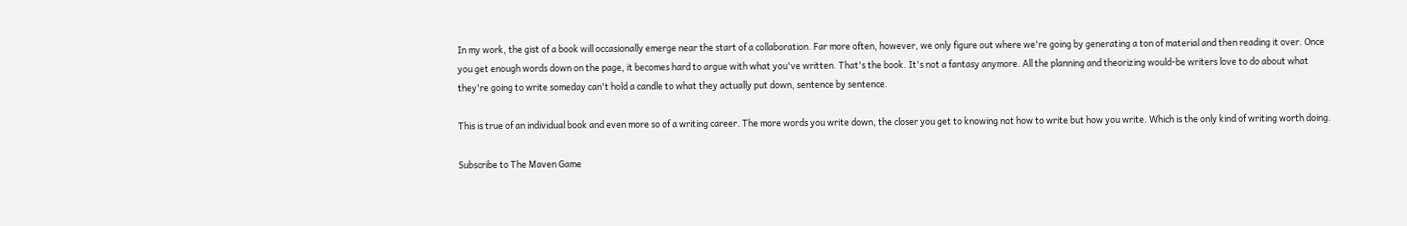In my work, the gist of a book will occasionally emerge near the start of a collaboration. Far more often, however, we only figure out where we're going by generating a ton of material and then reading it over. Once you get enough words down on the page, it becomes hard to argue with what you've written. That's the book. It's not a fantasy anymore. All the planning and theorizing would-be writers love to do about what they're going to write someday can't hold a candle to what they actually put down, sentence by sentence.

This is true of an individual book and even more so of a writing career. The more words you write down, the closer you get to knowing not how to write but how you write. Which is the only kind of writing worth doing.

Subscribe to The Maven Game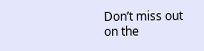Don’t miss out on the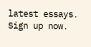latest essays. Sign up now.